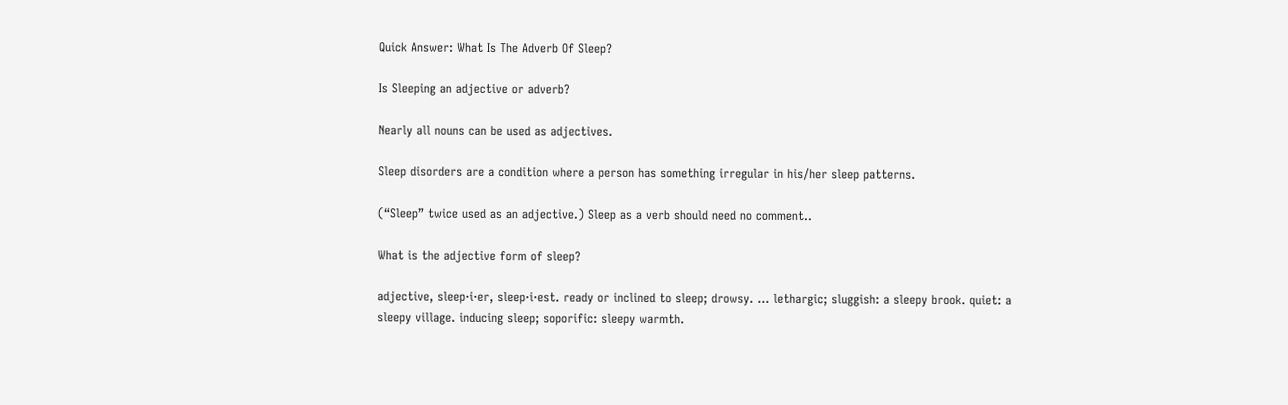Quick Answer: What Is The Adverb Of Sleep?

Is Sleeping an adjective or adverb?

Nearly all nouns can be used as adjectives.

Sleep disorders are a condition where a person has something irregular in his/her sleep patterns.

(“Sleep” twice used as an adjective.) Sleep as a verb should need no comment..

What is the adjective form of sleep?

adjective, sleep·i·er, sleep·i·est. ready or inclined to sleep; drowsy. … lethargic; sluggish: a sleepy brook. quiet: a sleepy village. inducing sleep; soporific: sleepy warmth.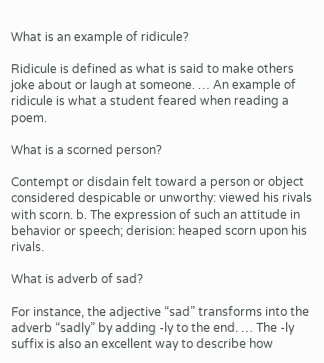What is an example of ridicule?

Ridicule is defined as what is said to make others joke about or laugh at someone. … An example of ridicule is what a student feared when reading a poem.

What is a scorned person?

Contempt or disdain felt toward a person or object considered despicable or unworthy: viewed his rivals with scorn. b. The expression of such an attitude in behavior or speech; derision: heaped scorn upon his rivals.

What is adverb of sad?

For instance, the adjective “sad” transforms into the adverb “sadly” by adding -ly to the end. … The -ly suffix is also an excellent way to describe how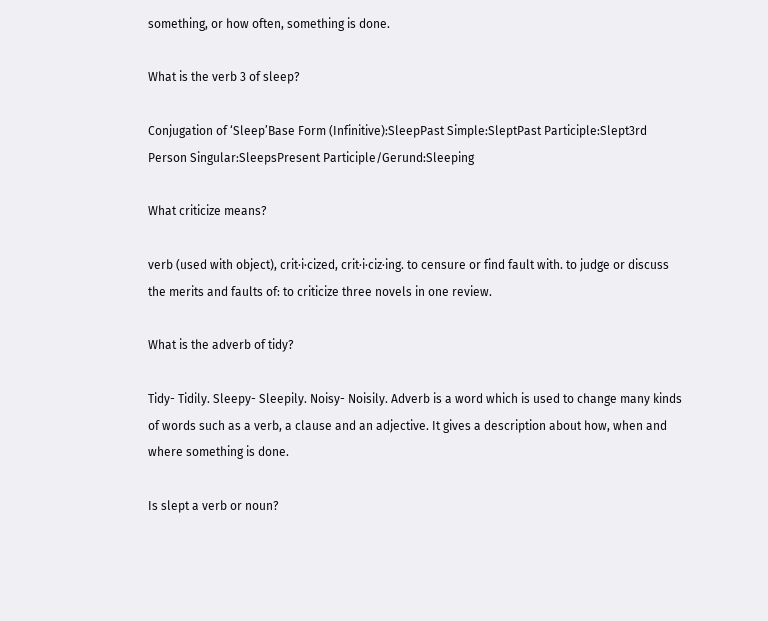something, or how often, something is done.

What is the verb 3 of sleep?

Conjugation of ‘Sleep’Base Form (Infinitive):SleepPast Simple:SleptPast Participle:Slept3rd Person Singular:SleepsPresent Participle/Gerund:Sleeping

What criticize means?

verb (used with object), crit·i·cized, crit·i·ciz·ing. to censure or find fault with. to judge or discuss the merits and faults of: to criticize three novels in one review.

What is the adverb of tidy?

Tidy- Tidily. Sleepy- Sleepily. Noisy- Noisily. Adverb is a word which is used to change many kinds of words such as a verb, a clause and an adjective. It gives a description about how, when and where something is done.

Is slept a verb or noun?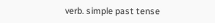verb. simple past tense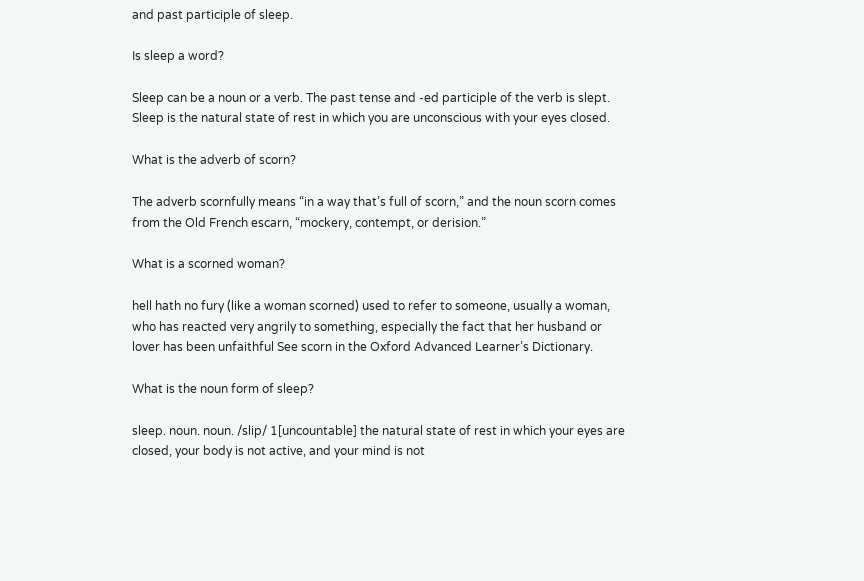and past participle of sleep.

Is sleep a word?

Sleep can be a noun or a verb. The past tense and -ed participle of the verb is slept. Sleep is the natural state of rest in which you are unconscious with your eyes closed.

What is the adverb of scorn?

The adverb scornfully means “in a way that’s full of scorn,” and the noun scorn comes from the Old French escarn, “mockery, contempt, or derision.”

What is a scorned woman?

hell hath no fury (like a woman scorned) used to refer to someone, usually a woman, who has reacted very angrily to something, especially the fact that her husband or lover has been unfaithful See scorn in the Oxford Advanced Learner’s Dictionary.

What is the noun form of sleep?

sleep. noun. noun. /slip/ 1[uncountable] the natural state of rest in which your eyes are closed, your body is not active, and your mind is not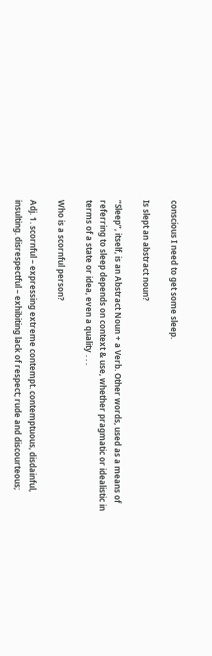conscious I need to get some sleep.

Is slept an abstract noun?

“Sleep”, itself, is an Abstract Noun + a Verb. Other words, used as a means of referring to sleep depends on context & use, whether pragmatic or idealistic in terms of a state or idea, even a quality . . .

Who is a scornful person?

Adj. 1. scornful – expressing extreme contempt. contemptuous, disdainful, insulting. disrespectful – exhibiting lack of respect; rude and discourteous;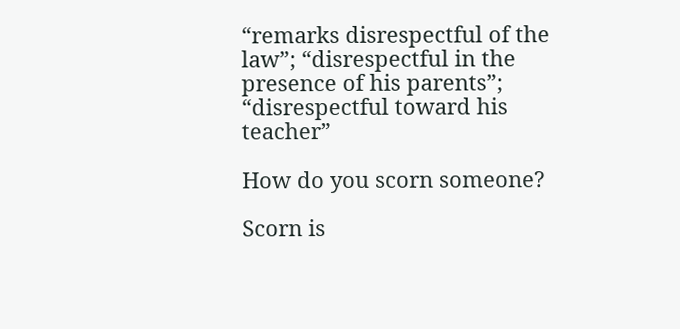“remarks disrespectful of the law”; “disrespectful in the presence of his parents”; “disrespectful toward his teacher”

How do you scorn someone?

Scorn is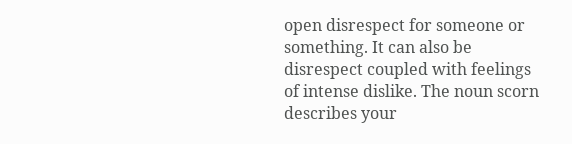open disrespect for someone or something. It can also be disrespect coupled with feelings of intense dislike. The noun scorn describes your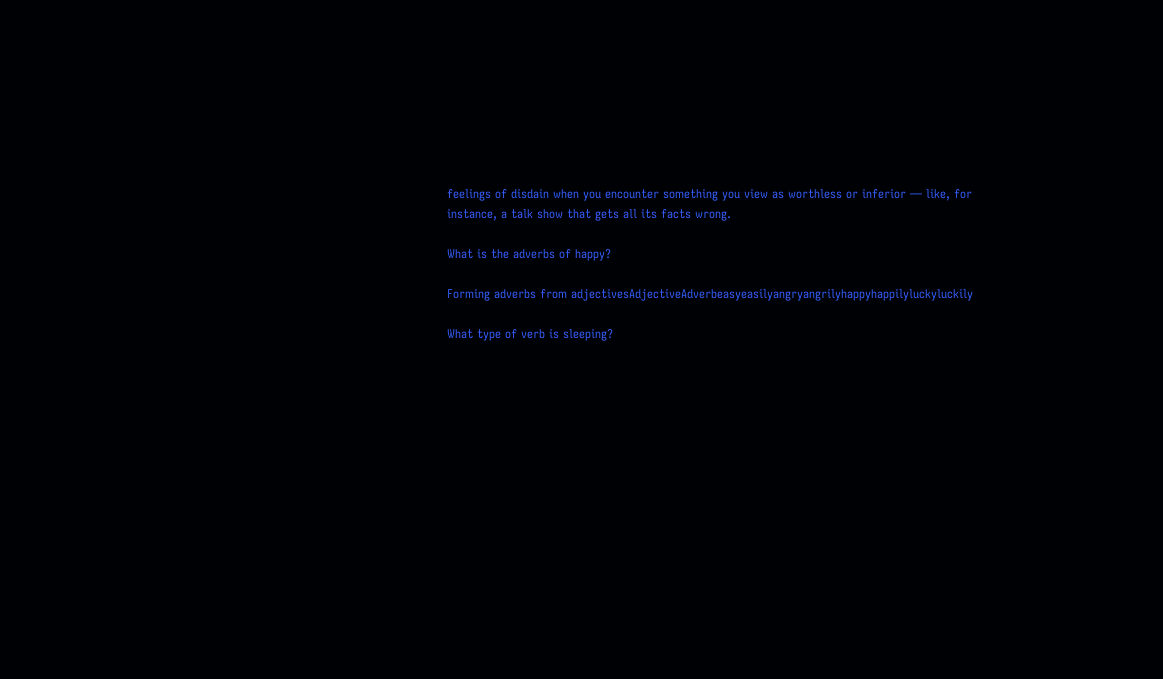feelings of disdain when you encounter something you view as worthless or inferior — like, for instance, a talk show that gets all its facts wrong.

What is the adverbs of happy?

Forming adverbs from adjectivesAdjectiveAdverbeasyeasilyangryangrilyhappyhappilyluckyluckily

What type of verb is sleeping?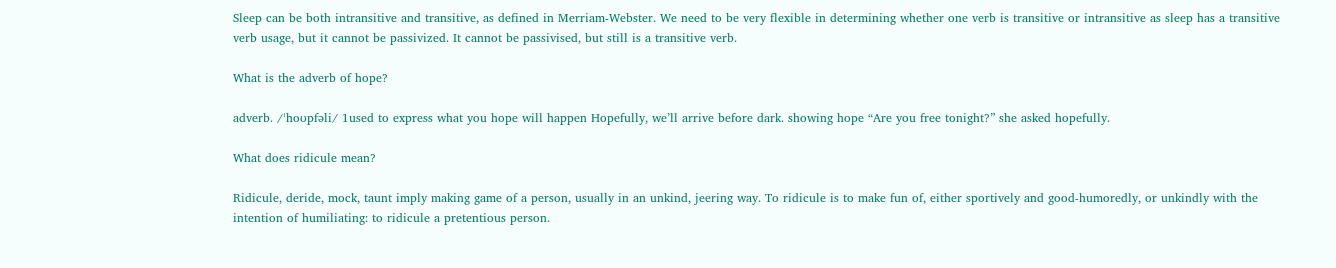Sleep can be both intransitive and transitive, as defined in Merriam-Webster. We need to be very flexible in determining whether one verb is transitive or intransitive as sleep has a transitive verb usage, but it cannot be passivized. It cannot be passivised, but still is a transitive verb.

What is the adverb of hope?

adverb. /ˈhoʊpfəli/ 1used to express what you hope will happen Hopefully, we’ll arrive before dark. showing hope “Are you free tonight?” she asked hopefully.

What does ridicule mean?

Ridicule, deride, mock, taunt imply making game of a person, usually in an unkind, jeering way. To ridicule is to make fun of, either sportively and good-humoredly, or unkindly with the intention of humiliating: to ridicule a pretentious person.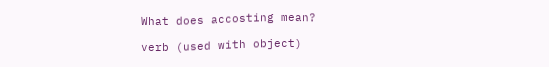What does accosting mean?

verb (used with object)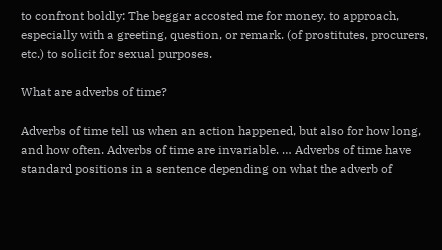to confront boldly: The beggar accosted me for money. to approach, especially with a greeting, question, or remark. (of prostitutes, procurers, etc.) to solicit for sexual purposes.

What are adverbs of time?

Adverbs of time tell us when an action happened, but also for how long, and how often. Adverbs of time are invariable. … Adverbs of time have standard positions in a sentence depending on what the adverb of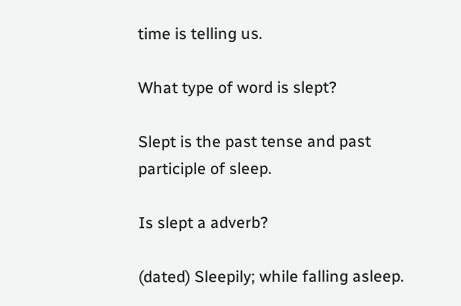time is telling us.

What type of word is slept?

Slept is the past tense and past participle of sleep.

Is slept a adverb?

(dated) Sleepily; while falling asleep.